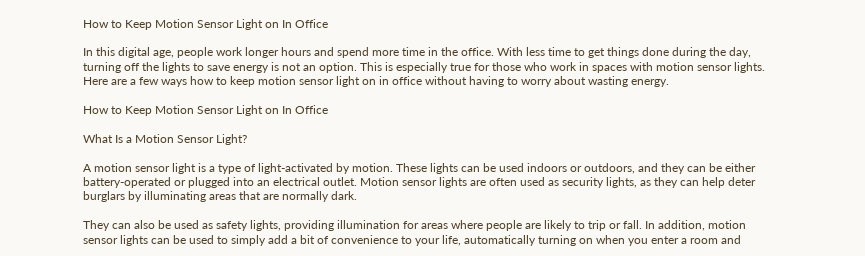How to Keep Motion Sensor Light on In Office

In this digital age, people work longer hours and spend more time in the office. With less time to get things done during the day, turning off the lights to save energy is not an option. This is especially true for those who work in spaces with motion sensor lights. Here are a few ways how to keep motion sensor light on in office without having to worry about wasting energy.

How to Keep Motion Sensor Light on In Office

What Is a Motion Sensor Light?

A motion sensor light is a type of light-activated by motion. These lights can be used indoors or outdoors, and they can be either battery-operated or plugged into an electrical outlet. Motion sensor lights are often used as security lights, as they can help deter burglars by illuminating areas that are normally dark.

They can also be used as safety lights, providing illumination for areas where people are likely to trip or fall. In addition, motion sensor lights can be used to simply add a bit of convenience to your life, automatically turning on when you enter a room and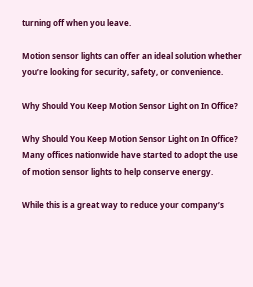turning off when you leave.

Motion sensor lights can offer an ideal solution whether you’re looking for security, safety, or convenience.

Why Should You Keep Motion Sensor Light on In Office?

Why Should You Keep Motion Sensor Light on In Office? Many offices nationwide have started to adopt the use of motion sensor lights to help conserve energy.

While this is a great way to reduce your company’s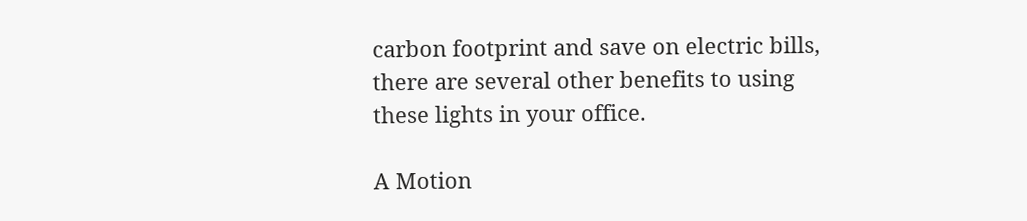carbon footprint and save on electric bills, there are several other benefits to using these lights in your office.

A Motion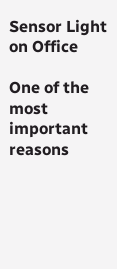Sensor Light on Office

One of the most important reasons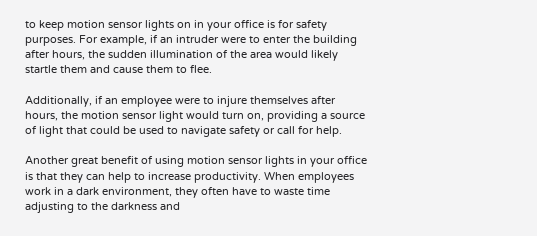to keep motion sensor lights on in your office is for safety purposes. For example, if an intruder were to enter the building after hours, the sudden illumination of the area would likely startle them and cause them to flee.

Additionally, if an employee were to injure themselves after hours, the motion sensor light would turn on, providing a source of light that could be used to navigate safety or call for help.

Another great benefit of using motion sensor lights in your office is that they can help to increase productivity. When employees work in a dark environment, they often have to waste time adjusting to the darkness and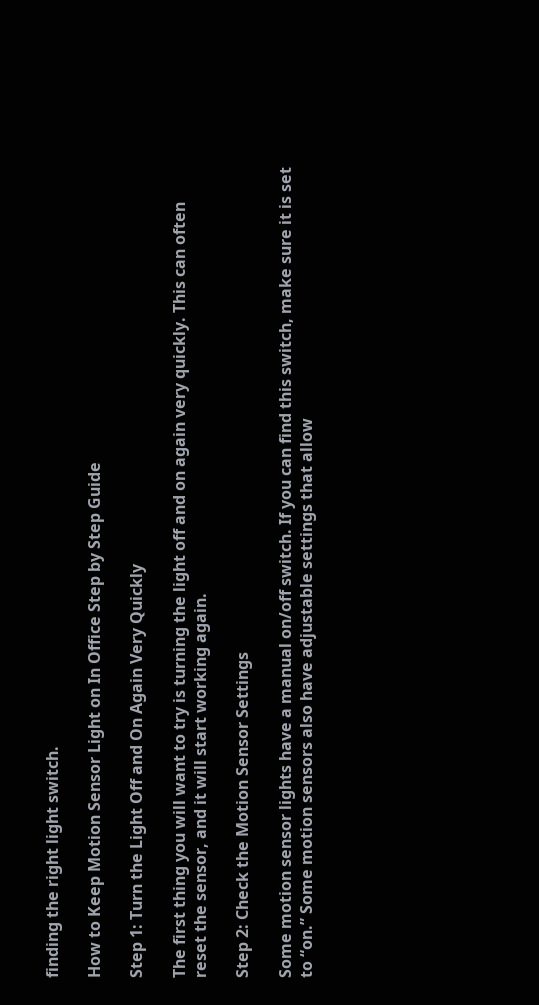finding the right light switch.

How to Keep Motion Sensor Light on In Office Step by Step Guide

Step 1: Turn the Light Off and On Again Very Quickly

The first thing you will want to try is turning the light off and on again very quickly. This can often reset the sensor, and it will start working again.

Step 2: Check the Motion Sensor Settings

Some motion sensor lights have a manual on/off switch. If you can find this switch, make sure it is set to “on.” Some motion sensors also have adjustable settings that allow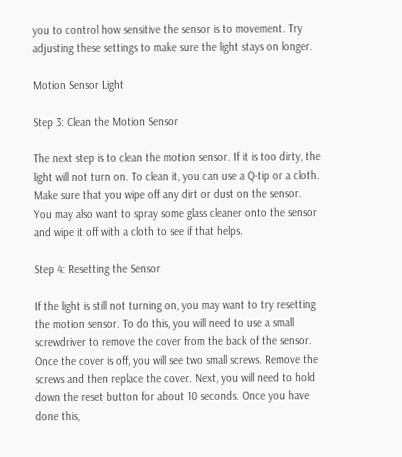you to control how sensitive the sensor is to movement. Try adjusting these settings to make sure the light stays on longer.

Motion Sensor Light

Step 3: Clean the Motion Sensor

The next step is to clean the motion sensor. If it is too dirty, the light will not turn on. To clean it, you can use a Q-tip or a cloth. Make sure that you wipe off any dirt or dust on the sensor. You may also want to spray some glass cleaner onto the sensor and wipe it off with a cloth to see if that helps.

Step 4: Resetting the Sensor

If the light is still not turning on, you may want to try resetting the motion sensor. To do this, you will need to use a small screwdriver to remove the cover from the back of the sensor. Once the cover is off, you will see two small screws. Remove the screws and then replace the cover. Next, you will need to hold down the reset button for about 10 seconds. Once you have done this,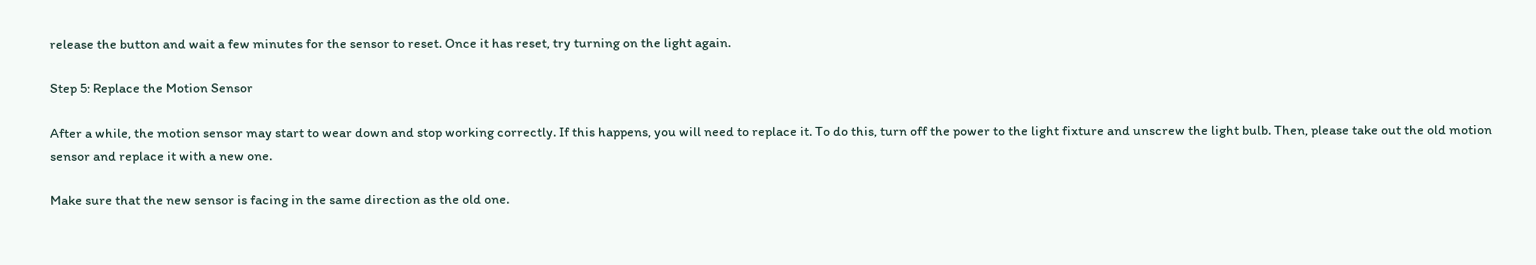release the button and wait a few minutes for the sensor to reset. Once it has reset, try turning on the light again.

Step 5: Replace the Motion Sensor

After a while, the motion sensor may start to wear down and stop working correctly. If this happens, you will need to replace it. To do this, turn off the power to the light fixture and unscrew the light bulb. Then, please take out the old motion sensor and replace it with a new one.

Make sure that the new sensor is facing in the same direction as the old one.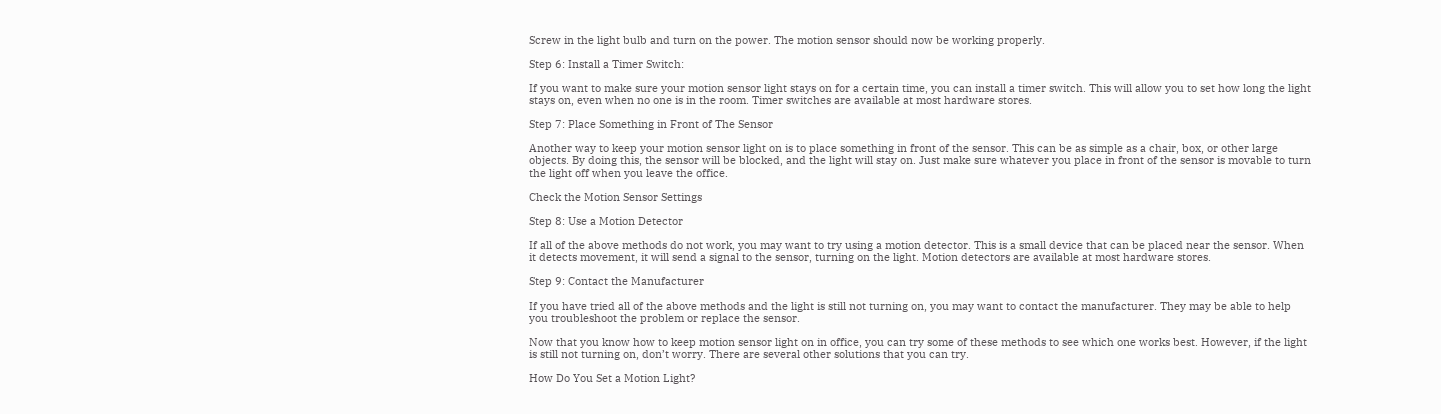Screw in the light bulb and turn on the power. The motion sensor should now be working properly.

Step 6: Install a Timer Switch:

If you want to make sure your motion sensor light stays on for a certain time, you can install a timer switch. This will allow you to set how long the light stays on, even when no one is in the room. Timer switches are available at most hardware stores.

Step 7: Place Something in Front of The Sensor

Another way to keep your motion sensor light on is to place something in front of the sensor. This can be as simple as a chair, box, or other large objects. By doing this, the sensor will be blocked, and the light will stay on. Just make sure whatever you place in front of the sensor is movable to turn the light off when you leave the office.

Check the Motion Sensor Settings

Step 8: Use a Motion Detector

If all of the above methods do not work, you may want to try using a motion detector. This is a small device that can be placed near the sensor. When it detects movement, it will send a signal to the sensor, turning on the light. Motion detectors are available at most hardware stores.

Step 9: Contact the Manufacturer

If you have tried all of the above methods and the light is still not turning on, you may want to contact the manufacturer. They may be able to help you troubleshoot the problem or replace the sensor.

Now that you know how to keep motion sensor light on in office, you can try some of these methods to see which one works best. However, if the light is still not turning on, don’t worry. There are several other solutions that you can try.

How Do You Set a Motion Light?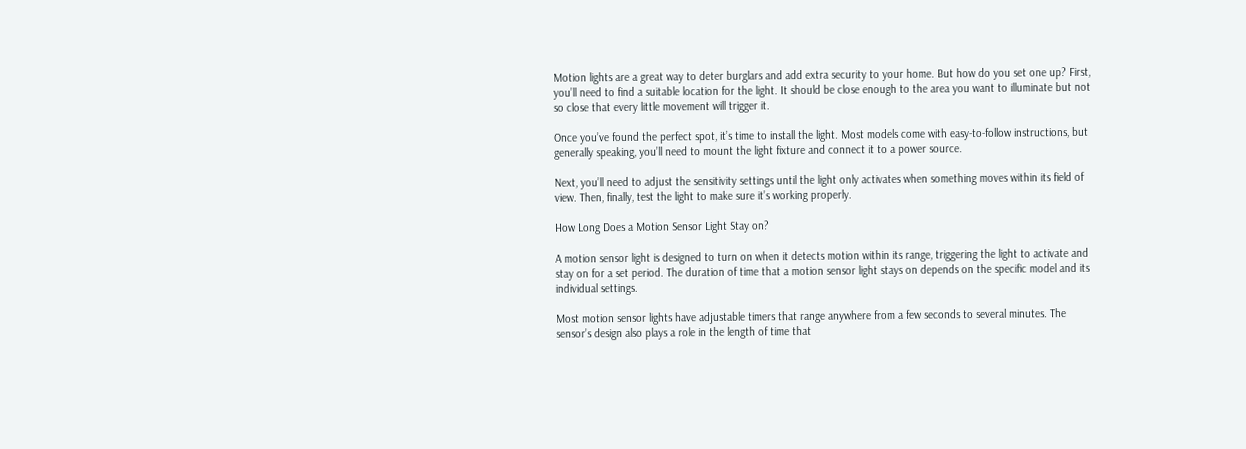Motion lights are a great way to deter burglars and add extra security to your home. But how do you set one up? First, you’ll need to find a suitable location for the light. It should be close enough to the area you want to illuminate but not so close that every little movement will trigger it.

Once you’ve found the perfect spot, it’s time to install the light. Most models come with easy-to-follow instructions, but generally speaking, you’ll need to mount the light fixture and connect it to a power source.

Next, you’ll need to adjust the sensitivity settings until the light only activates when something moves within its field of view. Then, finally, test the light to make sure it’s working properly.

How Long Does a Motion Sensor Light Stay on?

A motion sensor light is designed to turn on when it detects motion within its range, triggering the light to activate and stay on for a set period. The duration of time that a motion sensor light stays on depends on the specific model and its individual settings.

Most motion sensor lights have adjustable timers that range anywhere from a few seconds to several minutes. The sensor’s design also plays a role in the length of time that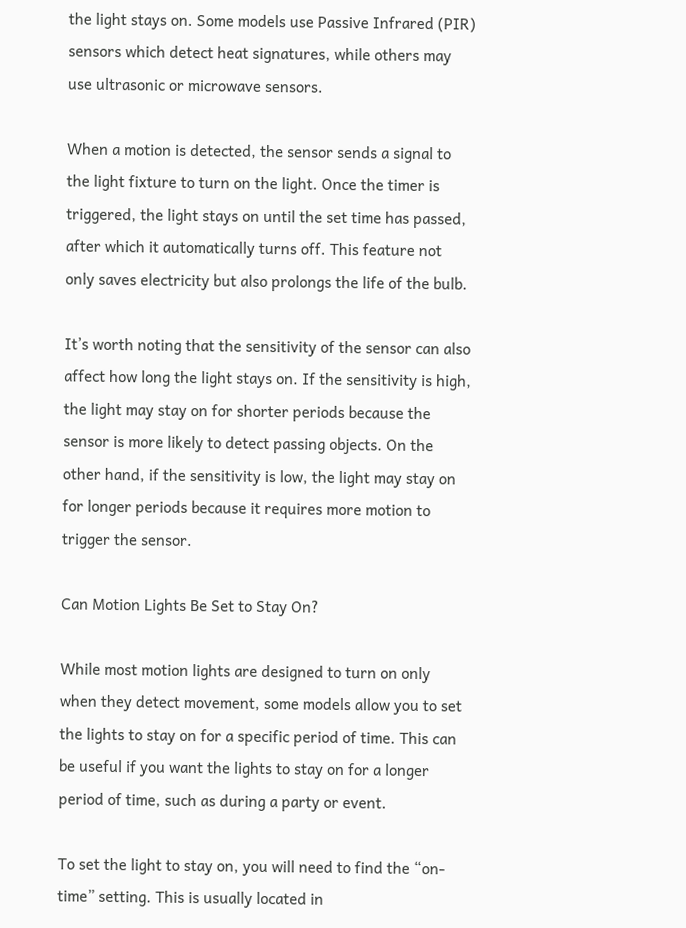the light stays on. Some models use Passive Infrared (PIR) sensors which detect heat signatures, while others may use ultrasonic or microwave sensors.

When a motion is detected, the sensor sends a signal to the light fixture to turn on the light. Once the timer is triggered, the light stays on until the set time has passed, after which it automatically turns off. This feature not only saves electricity but also prolongs the life of the bulb.

It’s worth noting that the sensitivity of the sensor can also affect how long the light stays on. If the sensitivity is high, the light may stay on for shorter periods because the sensor is more likely to detect passing objects. On the other hand, if the sensitivity is low, the light may stay on for longer periods because it requires more motion to trigger the sensor.

Can Motion Lights Be Set to Stay On?

While most motion lights are designed to turn on only when they detect movement, some models allow you to set the lights to stay on for a specific period of time. This can be useful if you want the lights to stay on for a longer period of time, such as during a party or event.

To set the light to stay on, you will need to find the “on-time” setting. This is usually located in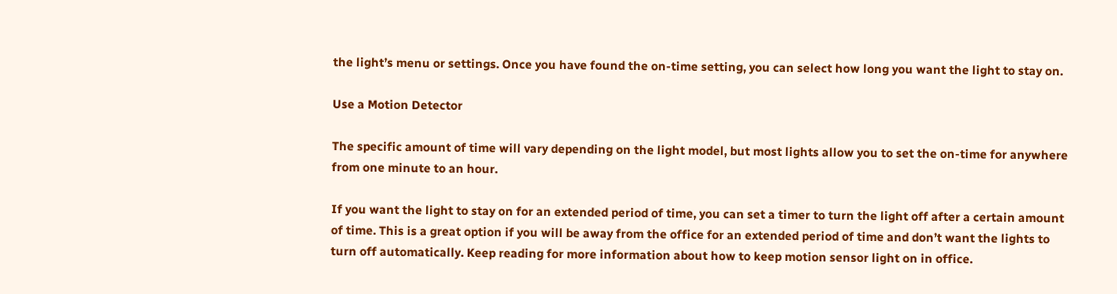the light’s menu or settings. Once you have found the on-time setting, you can select how long you want the light to stay on.

Use a Motion Detector

The specific amount of time will vary depending on the light model, but most lights allow you to set the on-time for anywhere from one minute to an hour.

If you want the light to stay on for an extended period of time, you can set a timer to turn the light off after a certain amount of time. This is a great option if you will be away from the office for an extended period of time and don’t want the lights to turn off automatically. Keep reading for more information about how to keep motion sensor light on in office.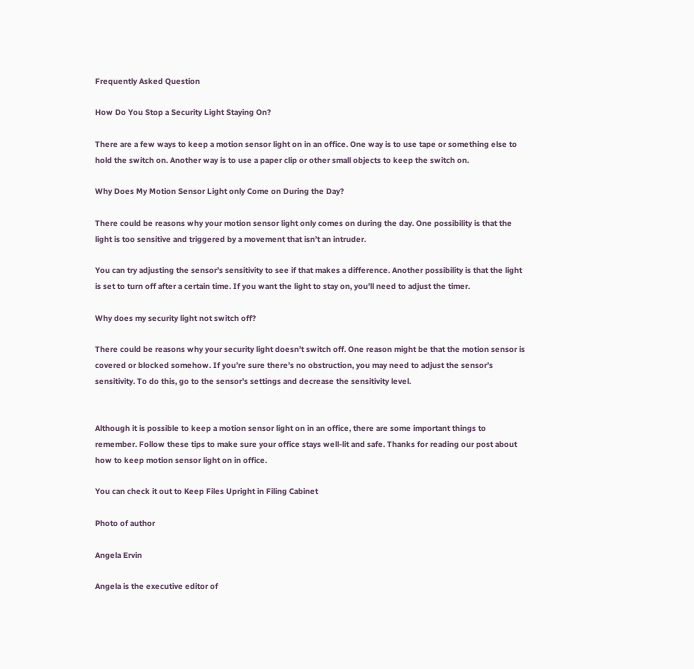Frequently Asked Question

How Do You Stop a Security Light Staying On?

There are a few ways to keep a motion sensor light on in an office. One way is to use tape or something else to hold the switch on. Another way is to use a paper clip or other small objects to keep the switch on.

Why Does My Motion Sensor Light only Come on During the Day?

There could be reasons why your motion sensor light only comes on during the day. One possibility is that the light is too sensitive and triggered by a movement that isn’t an intruder.

You can try adjusting the sensor’s sensitivity to see if that makes a difference. Another possibility is that the light is set to turn off after a certain time. If you want the light to stay on, you’ll need to adjust the timer.

Why does my security light not switch off?

There could be reasons why your security light doesn’t switch off. One reason might be that the motion sensor is covered or blocked somehow. If you’re sure there’s no obstruction, you may need to adjust the sensor’s sensitivity. To do this, go to the sensor’s settings and decrease the sensitivity level.


Although it is possible to keep a motion sensor light on in an office, there are some important things to remember. Follow these tips to make sure your office stays well-lit and safe. Thanks for reading our post about how to keep motion sensor light on in office.

You can check it out to Keep Files Upright in Filing Cabinet

Photo of author

Angela Ervin

Angela is the executive editor of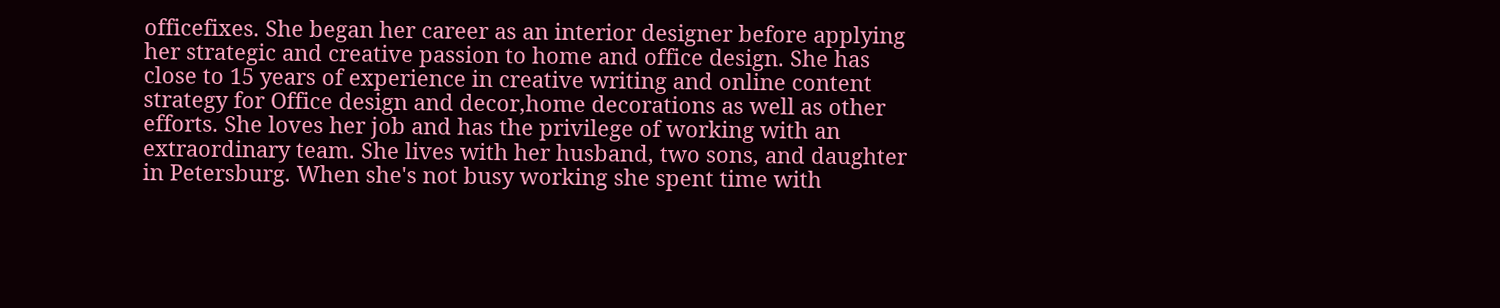officefixes. She began her career as an interior designer before applying her strategic and creative passion to home and office design. She has close to 15 years of experience in creative writing and online content strategy for Office design and decor,home decorations as well as other efforts. She loves her job and has the privilege of working with an extraordinary team. She lives with her husband, two sons, and daughter in Petersburg. When she's not busy working she spent time with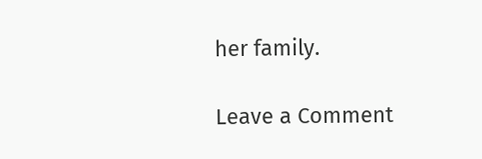her family.

Leave a Comment